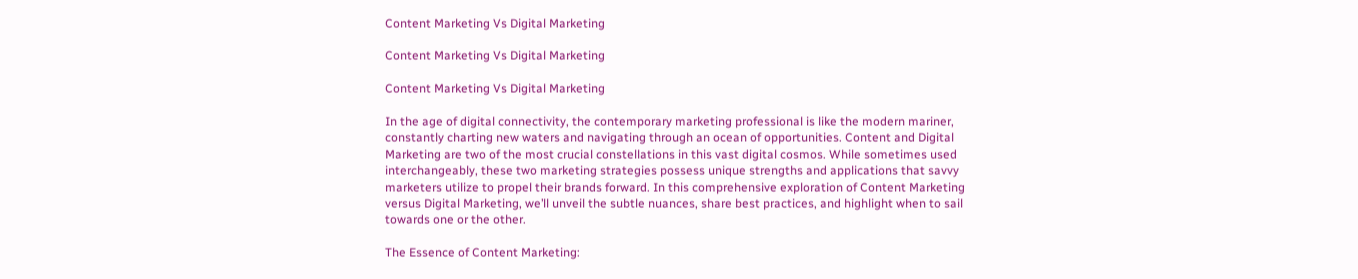Content Marketing Vs Digital Marketing

Content Marketing Vs Digital Marketing

Content Marketing Vs Digital Marketing

In the age of digital connectivity, the contemporary marketing professional is like the modern mariner, constantly charting new waters and navigating through an ocean of opportunities. Content and Digital Marketing are two of the most crucial constellations in this vast digital cosmos. While sometimes used interchangeably, these two marketing strategies possess unique strengths and applications that savvy marketers utilize to propel their brands forward. In this comprehensive exploration of Content Marketing versus Digital Marketing, we’ll unveil the subtle nuances, share best practices, and highlight when to sail towards one or the other.

The Essence of Content Marketing: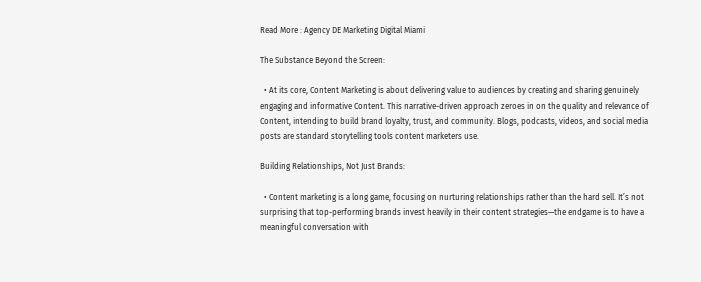Read More : Agency DE Marketing Digital Miami

The Substance Beyond the Screen:

  • At its core, Content Marketing is about delivering value to audiences by creating and sharing genuinely engaging and informative Content. This narrative-driven approach zeroes in on the quality and relevance of Content, intending to build brand loyalty, trust, and community. Blogs, podcasts, videos, and social media posts are standard storytelling tools content marketers use.

Building Relationships, Not Just Brands:

  • Content marketing is a long game, focusing on nurturing relationships rather than the hard sell. It’s not surprising that top-performing brands invest heavily in their content strategies—the endgame is to have a meaningful conversation with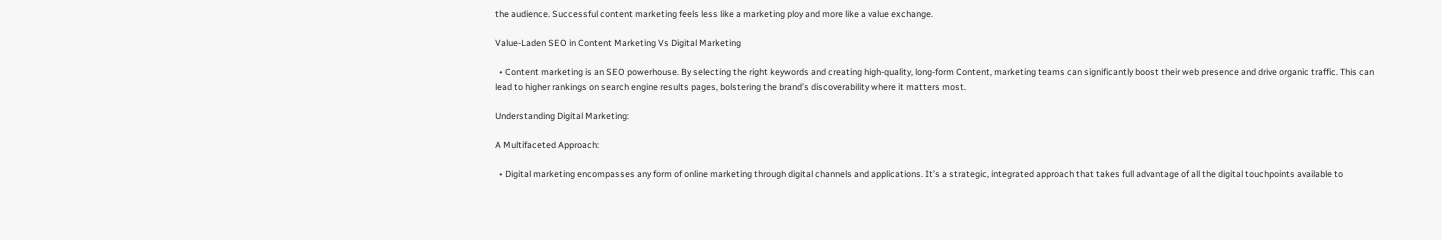the audience. Successful content marketing feels less like a marketing ploy and more like a value exchange.

Value-Laden SEO in Content Marketing Vs Digital Marketing

  • Content marketing is an SEO powerhouse. By selecting the right keywords and creating high-quality, long-form Content, marketing teams can significantly boost their web presence and drive organic traffic. This can lead to higher rankings on search engine results pages, bolstering the brand’s discoverability where it matters most.

Understanding Digital Marketing:

A Multifaceted Approach:

  • Digital marketing encompasses any form of online marketing through digital channels and applications. It’s a strategic, integrated approach that takes full advantage of all the digital touchpoints available to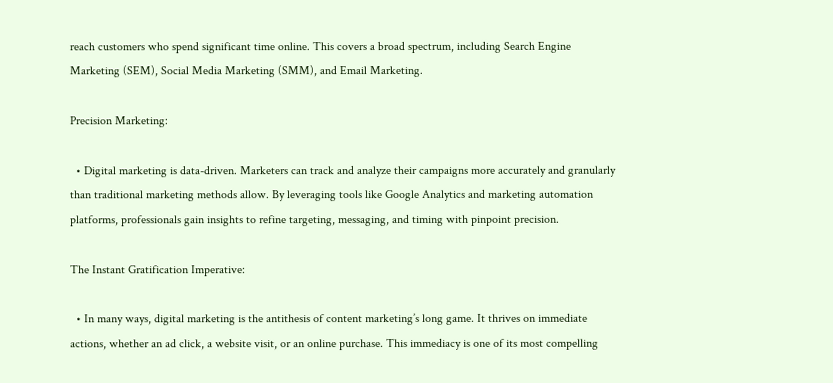reach customers who spend significant time online. This covers a broad spectrum, including Search Engine Marketing (SEM), Social Media Marketing (SMM), and Email Marketing.

Precision Marketing:

  • Digital marketing is data-driven. Marketers can track and analyze their campaigns more accurately and granularly than traditional marketing methods allow. By leveraging tools like Google Analytics and marketing automation platforms, professionals gain insights to refine targeting, messaging, and timing with pinpoint precision.

The Instant Gratification Imperative:

  • In many ways, digital marketing is the antithesis of content marketing’s long game. It thrives on immediate actions, whether an ad click, a website visit, or an online purchase. This immediacy is one of its most compelling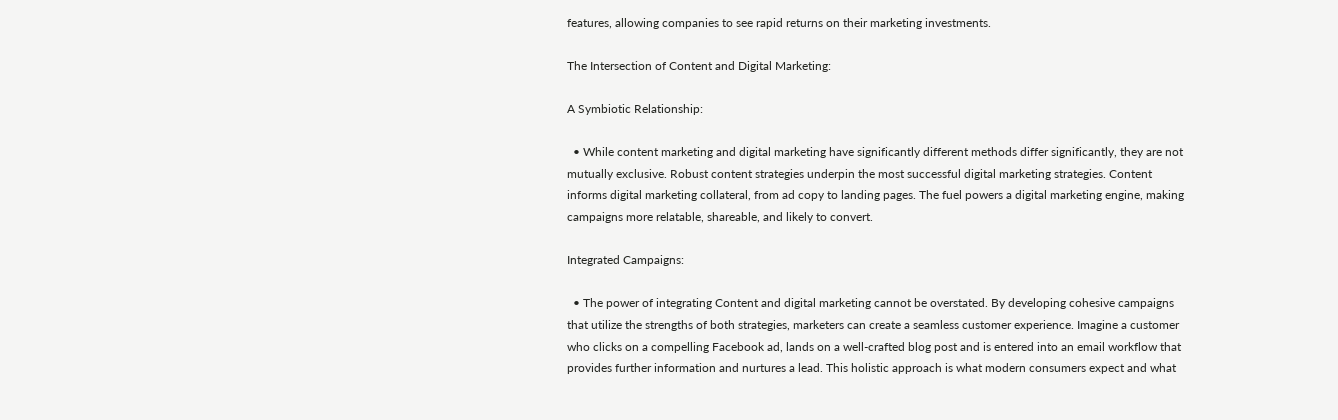features, allowing companies to see rapid returns on their marketing investments.

The Intersection of Content and Digital Marketing:

A Symbiotic Relationship:

  • While content marketing and digital marketing have significantly different methods differ significantly, they are not mutually exclusive. Robust content strategies underpin the most successful digital marketing strategies. Content informs digital marketing collateral, from ad copy to landing pages. The fuel powers a digital marketing engine, making campaigns more relatable, shareable, and likely to convert.

Integrated Campaigns:

  • The power of integrating Content and digital marketing cannot be overstated. By developing cohesive campaigns that utilize the strengths of both strategies, marketers can create a seamless customer experience. Imagine a customer who clicks on a compelling Facebook ad, lands on a well-crafted blog post and is entered into an email workflow that provides further information and nurtures a lead. This holistic approach is what modern consumers expect and what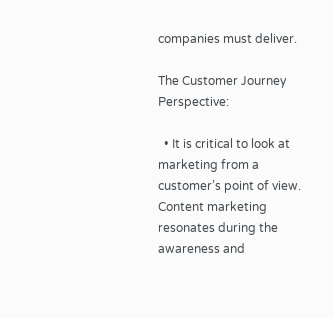companies must deliver.

The Customer Journey Perspective:

  • It is critical to look at marketing from a customer’s point of view. Content marketing resonates during the awareness and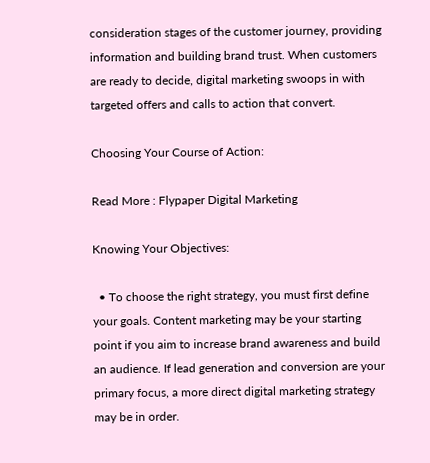consideration stages of the customer journey, providing information and building brand trust. When customers are ready to decide, digital marketing swoops in with targeted offers and calls to action that convert.

Choosing Your Course of Action:

Read More : Flypaper Digital Marketing

Knowing Your Objectives:

  • To choose the right strategy, you must first define your goals. Content marketing may be your starting point if you aim to increase brand awareness and build an audience. If lead generation and conversion are your primary focus, a more direct digital marketing strategy may be in order.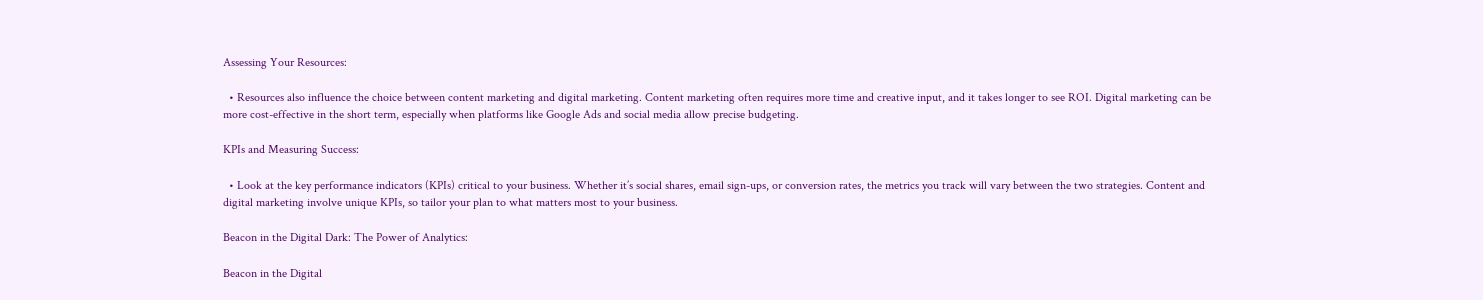Assessing Your Resources:

  • Resources also influence the choice between content marketing and digital marketing. Content marketing often requires more time and creative input, and it takes longer to see ROI. Digital marketing can be more cost-effective in the short term, especially when platforms like Google Ads and social media allow precise budgeting.

KPIs and Measuring Success:

  • Look at the key performance indicators (KPIs) critical to your business. Whether it’s social shares, email sign-ups, or conversion rates, the metrics you track will vary between the two strategies. Content and digital marketing involve unique KPIs, so tailor your plan to what matters most to your business.

Beacon in the Digital Dark: The Power of Analytics:

Beacon in the Digital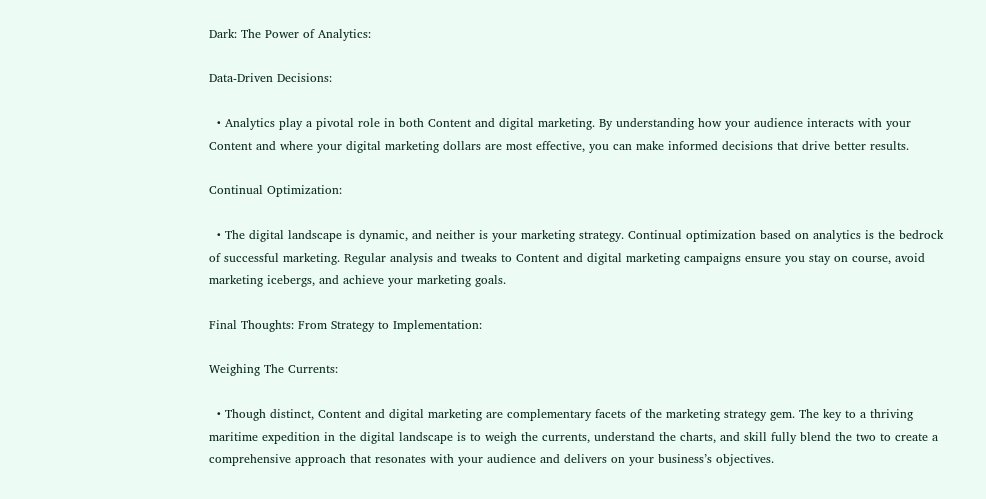Dark: The Power of Analytics:

Data-Driven Decisions:

  • Analytics play a pivotal role in both Content and digital marketing. By understanding how your audience interacts with your Content and where your digital marketing dollars are most effective, you can make informed decisions that drive better results.

Continual Optimization:

  • The digital landscape is dynamic, and neither is your marketing strategy. Continual optimization based on analytics is the bedrock of successful marketing. Regular analysis and tweaks to Content and digital marketing campaigns ensure you stay on course, avoid marketing icebergs, and achieve your marketing goals.

Final Thoughts: From Strategy to Implementation:

Weighing The Currents:

  • Though distinct, Content and digital marketing are complementary facets of the marketing strategy gem. The key to a thriving maritime expedition in the digital landscape is to weigh the currents, understand the charts, and skill fully blend the two to create a comprehensive approach that resonates with your audience and delivers on your business’s objectives.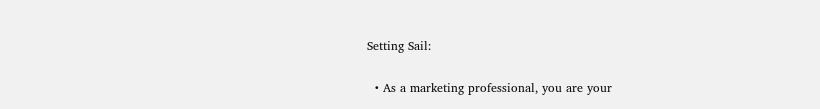Setting Sail:

  • As a marketing professional, you are your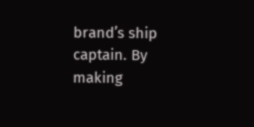brand’s ship captain. By making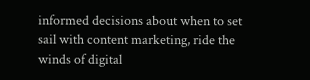informed decisions about when to set sail with content marketing, ride the winds of digital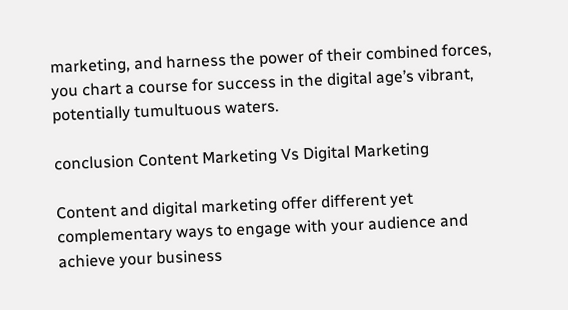marketing, and harness the power of their combined forces, you chart a course for success in the digital age’s vibrant, potentially tumultuous waters.

conclusion Content Marketing Vs Digital Marketing

Content and digital marketing offer different yet complementary ways to engage with your audience and achieve your business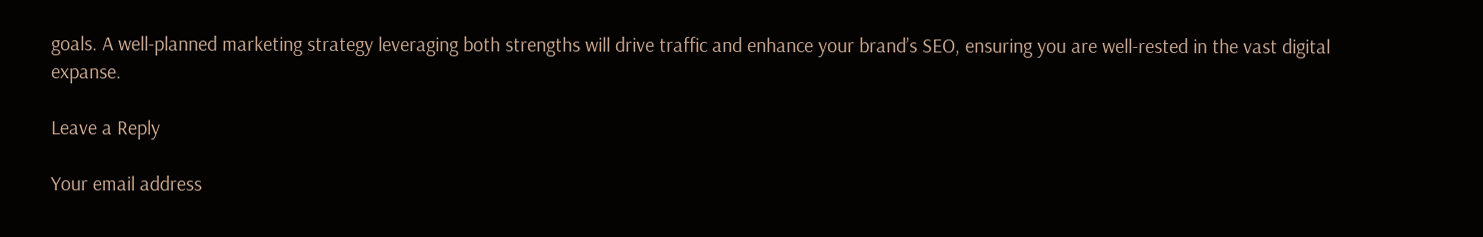goals. A well-planned marketing strategy leveraging both strengths will drive traffic and enhance your brand’s SEO, ensuring you are well-rested in the vast digital expanse.

Leave a Reply

Your email address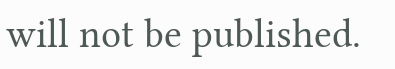will not be published.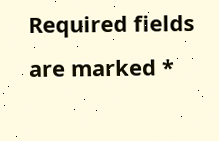Required fields are marked *